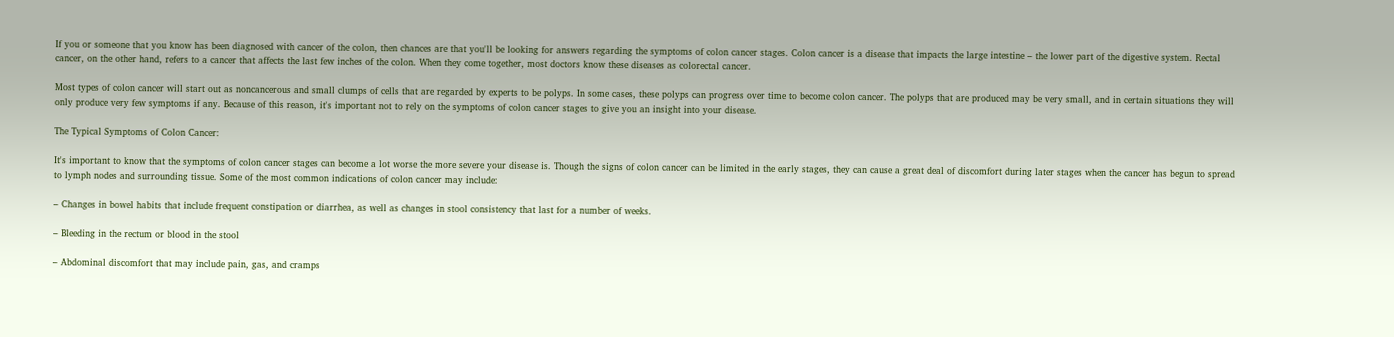If you or someone that you know has been diagnosed with cancer of the colon, then chances are that you'll be looking for answers regarding the symptoms of colon cancer stages. Colon cancer is a disease that impacts the large intestine – the lower part of the digestive system. Rectal cancer, on the other hand, refers to a cancer that affects the last few inches of the colon. When they come together, most doctors know these diseases as colorectal cancer.

Most types of colon cancer will start out as noncancerous and small clumps of cells that are regarded by experts to be polyps. In some cases, these polyps can progress over time to become colon cancer. The polyps that are produced may be very small, and in certain situations they will only produce very few symptoms if any. Because of this reason, it's important not to rely on the symptoms of colon cancer stages to give you an insight into your disease.

The Typical Symptoms of Colon Cancer:

It's important to know that the symptoms of colon cancer stages can become a lot worse the more severe your disease is. Though the signs of colon cancer can be limited in the early stages, they can cause a great deal of discomfort during later stages when the cancer has begun to spread to lymph nodes and surrounding tissue. Some of the most common indications of colon cancer may include:

– Changes in bowel habits that include frequent constipation or diarrhea, as well as changes in stool consistency that last for a number of weeks.

– Bleeding in the rectum or blood in the stool

– Abdominal discomfort that may include pain, gas, and cramps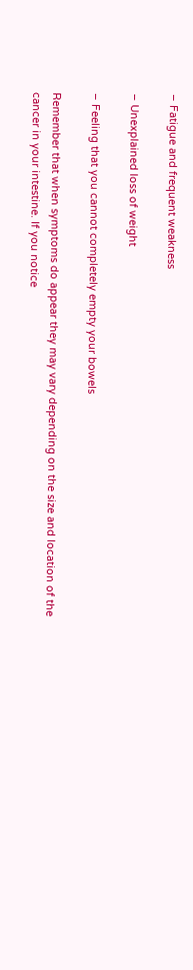– Fatigue and frequent weakness

– Unexplained loss of weight

– Feeling that you cannot completely empty your bowels

Remember that when symptoms do appear they may vary depending on the size and location of the cancer in your intestine. If you notice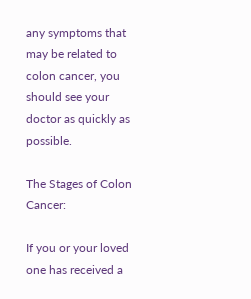any symptoms that may be related to colon cancer, you should see your doctor as quickly as possible.

The Stages of Colon Cancer:

If you or your loved one has received a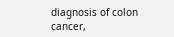diagnosis of colon cancer,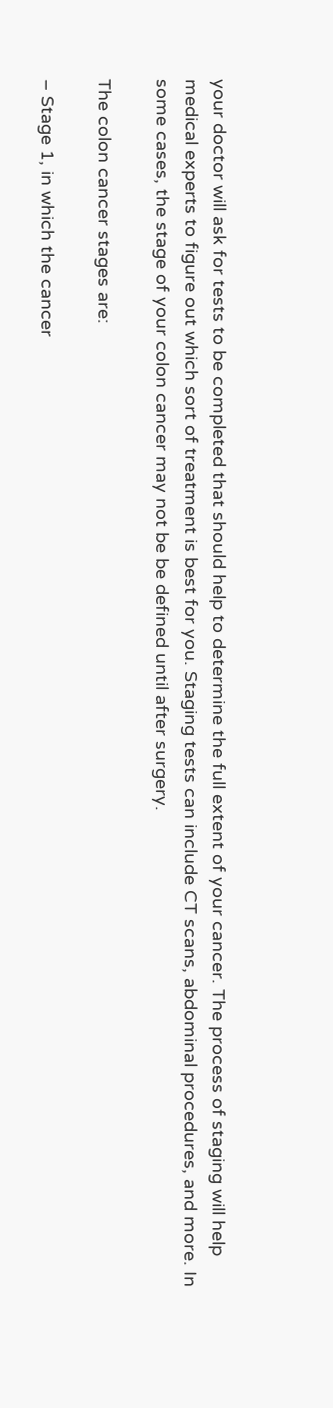your doctor will ask for tests to be completed that should help to determine the full extent of your cancer. The process of staging will help medical experts to figure out which sort of treatment is best for you. Staging tests can include CT scans, abdominal procedures, and more. In some cases, the stage of your colon cancer may not be be defined until after surgery.

The colon cancer stages are:

– Stage 1, in which the cancer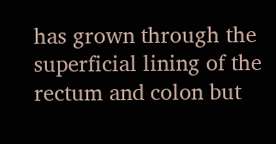has grown through the superficial lining of the rectum and colon but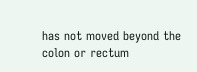has not moved beyond the colon or rectum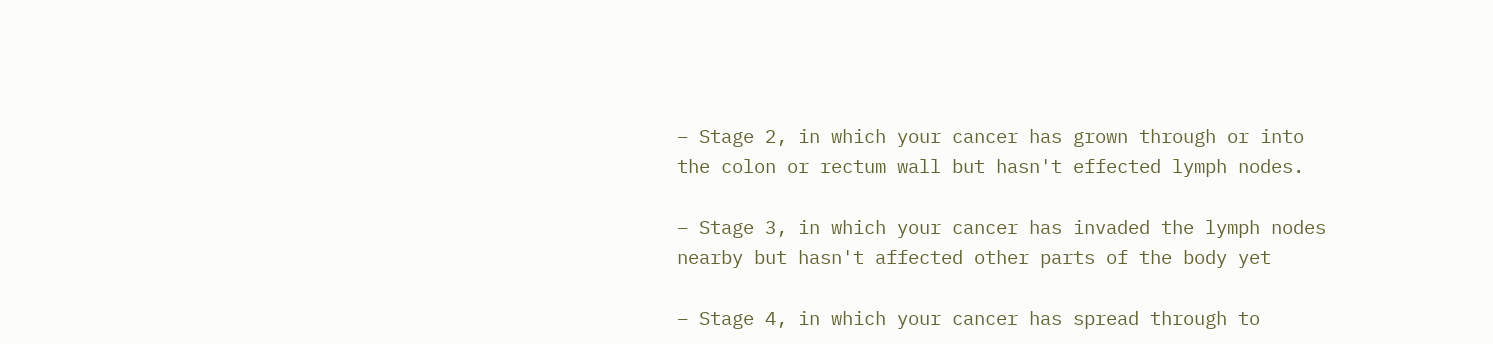– Stage 2, in which your cancer has grown through or into the colon or rectum wall but hasn't effected lymph nodes.

– Stage 3, in which your cancer has invaded the lymph nodes nearby but hasn't affected other parts of the body yet

– Stage 4, in which your cancer has spread through to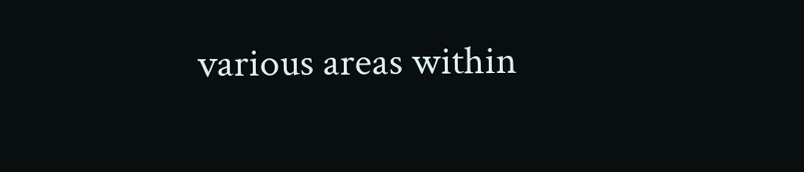various areas within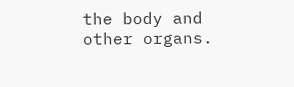the body and other organs.